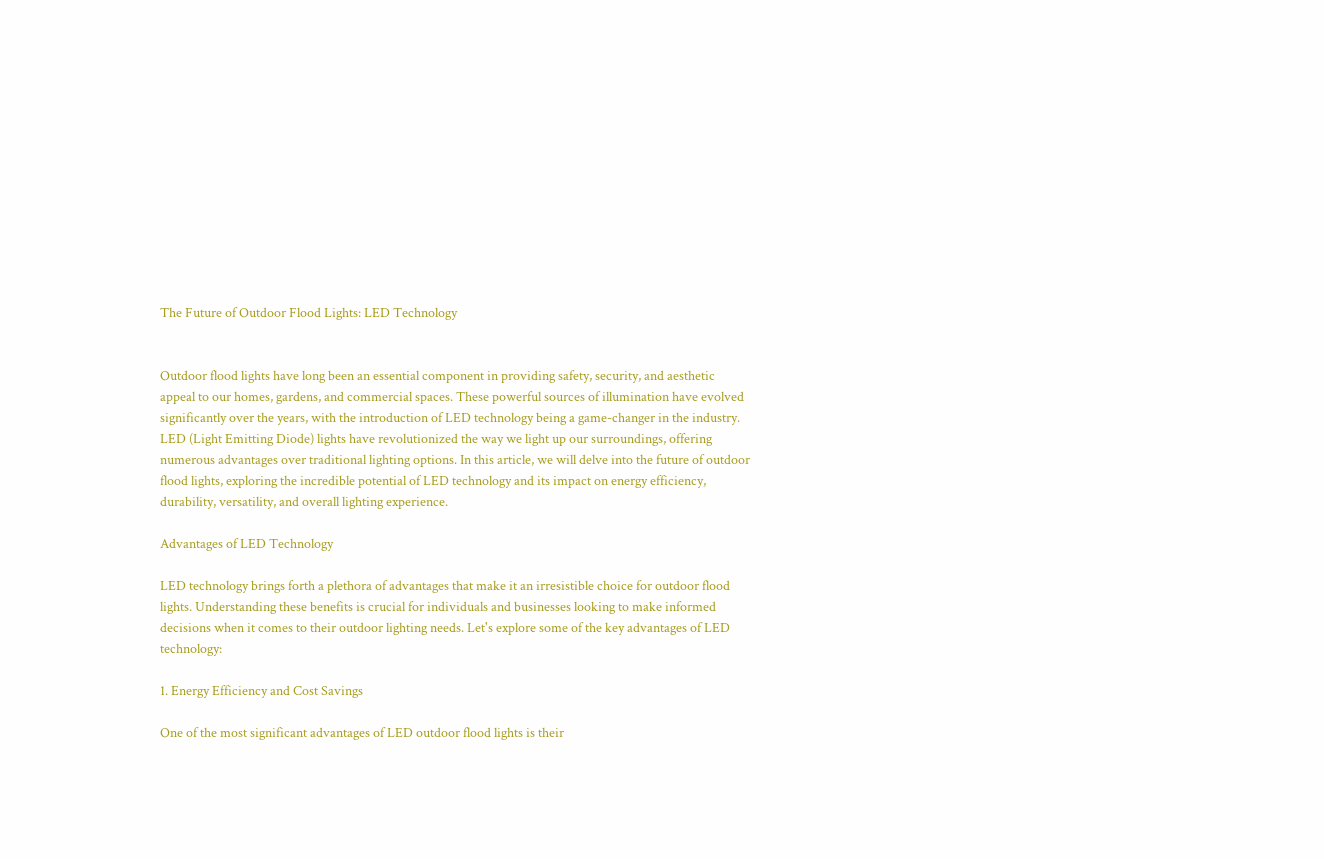The Future of Outdoor Flood Lights: LED Technology


Outdoor flood lights have long been an essential component in providing safety, security, and aesthetic appeal to our homes, gardens, and commercial spaces. These powerful sources of illumination have evolved significantly over the years, with the introduction of LED technology being a game-changer in the industry. LED (Light Emitting Diode) lights have revolutionized the way we light up our surroundings, offering numerous advantages over traditional lighting options. In this article, we will delve into the future of outdoor flood lights, exploring the incredible potential of LED technology and its impact on energy efficiency, durability, versatility, and overall lighting experience.

Advantages of LED Technology

LED technology brings forth a plethora of advantages that make it an irresistible choice for outdoor flood lights. Understanding these benefits is crucial for individuals and businesses looking to make informed decisions when it comes to their outdoor lighting needs. Let's explore some of the key advantages of LED technology:

1. Energy Efficiency and Cost Savings

One of the most significant advantages of LED outdoor flood lights is their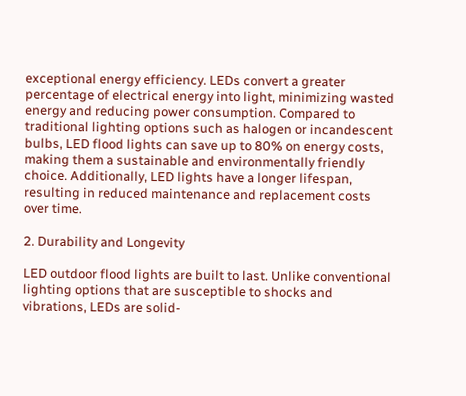exceptional energy efficiency. LEDs convert a greater percentage of electrical energy into light, minimizing wasted energy and reducing power consumption. Compared to traditional lighting options such as halogen or incandescent bulbs, LED flood lights can save up to 80% on energy costs, making them a sustainable and environmentally friendly choice. Additionally, LED lights have a longer lifespan, resulting in reduced maintenance and replacement costs over time.

2. Durability and Longevity

LED outdoor flood lights are built to last. Unlike conventional lighting options that are susceptible to shocks and vibrations, LEDs are solid-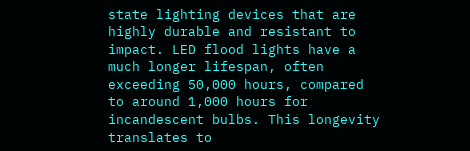state lighting devices that are highly durable and resistant to impact. LED flood lights have a much longer lifespan, often exceeding 50,000 hours, compared to around 1,000 hours for incandescent bulbs. This longevity translates to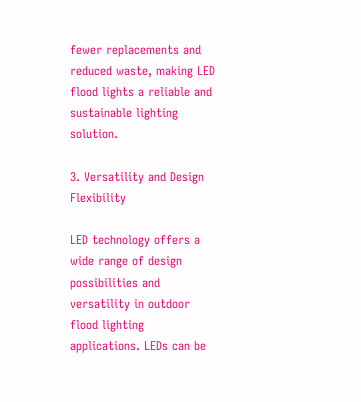fewer replacements and reduced waste, making LED flood lights a reliable and sustainable lighting solution.

3. Versatility and Design Flexibility

LED technology offers a wide range of design possibilities and versatility in outdoor flood lighting applications. LEDs can be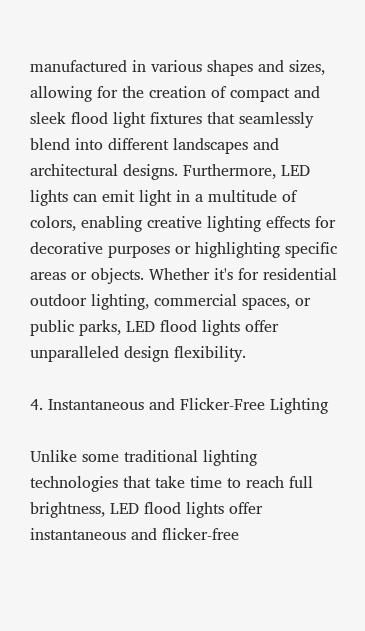manufactured in various shapes and sizes, allowing for the creation of compact and sleek flood light fixtures that seamlessly blend into different landscapes and architectural designs. Furthermore, LED lights can emit light in a multitude of colors, enabling creative lighting effects for decorative purposes or highlighting specific areas or objects. Whether it's for residential outdoor lighting, commercial spaces, or public parks, LED flood lights offer unparalleled design flexibility.

4. Instantaneous and Flicker-Free Lighting

Unlike some traditional lighting technologies that take time to reach full brightness, LED flood lights offer instantaneous and flicker-free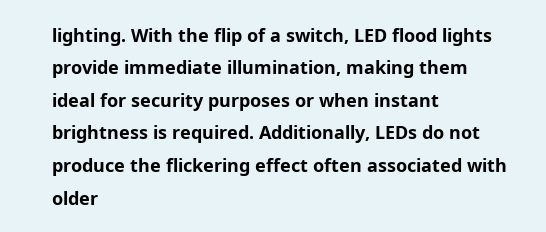lighting. With the flip of a switch, LED flood lights provide immediate illumination, making them ideal for security purposes or when instant brightness is required. Additionally, LEDs do not produce the flickering effect often associated with older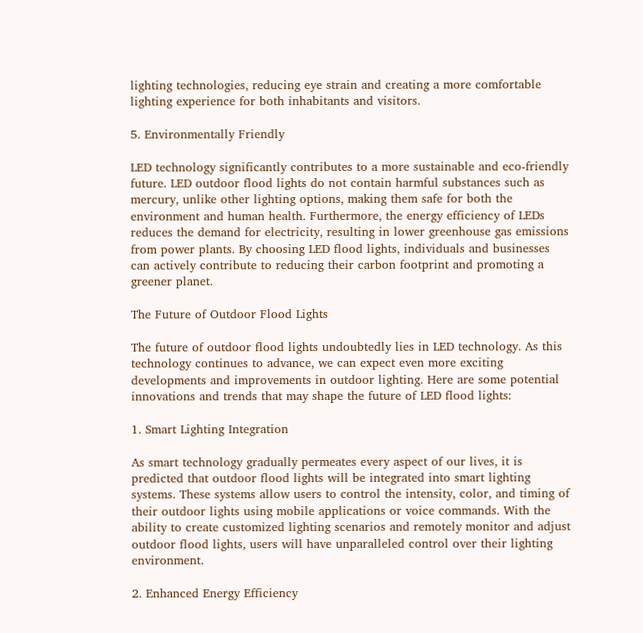lighting technologies, reducing eye strain and creating a more comfortable lighting experience for both inhabitants and visitors.

5. Environmentally Friendly

LED technology significantly contributes to a more sustainable and eco-friendly future. LED outdoor flood lights do not contain harmful substances such as mercury, unlike other lighting options, making them safe for both the environment and human health. Furthermore, the energy efficiency of LEDs reduces the demand for electricity, resulting in lower greenhouse gas emissions from power plants. By choosing LED flood lights, individuals and businesses can actively contribute to reducing their carbon footprint and promoting a greener planet.

The Future of Outdoor Flood Lights

The future of outdoor flood lights undoubtedly lies in LED technology. As this technology continues to advance, we can expect even more exciting developments and improvements in outdoor lighting. Here are some potential innovations and trends that may shape the future of LED flood lights:

1. Smart Lighting Integration

As smart technology gradually permeates every aspect of our lives, it is predicted that outdoor flood lights will be integrated into smart lighting systems. These systems allow users to control the intensity, color, and timing of their outdoor lights using mobile applications or voice commands. With the ability to create customized lighting scenarios and remotely monitor and adjust outdoor flood lights, users will have unparalleled control over their lighting environment.

2. Enhanced Energy Efficiency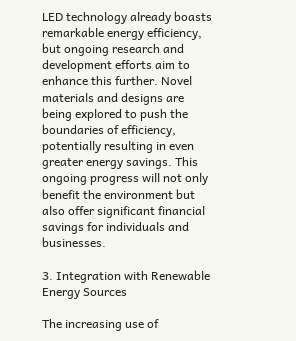LED technology already boasts remarkable energy efficiency, but ongoing research and development efforts aim to enhance this further. Novel materials and designs are being explored to push the boundaries of efficiency, potentially resulting in even greater energy savings. This ongoing progress will not only benefit the environment but also offer significant financial savings for individuals and businesses.

3. Integration with Renewable Energy Sources

The increasing use of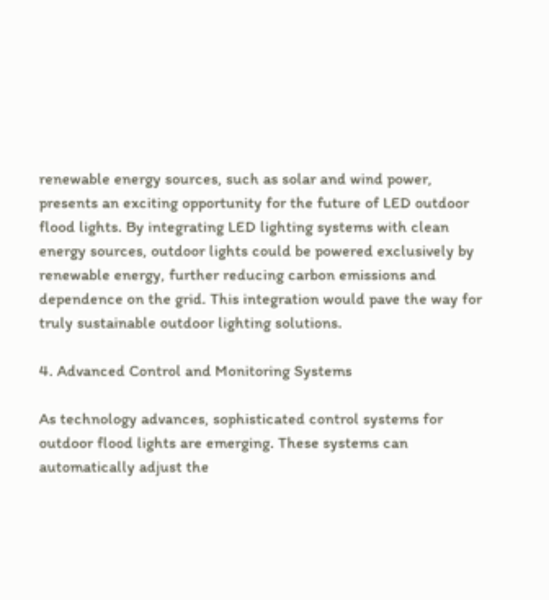renewable energy sources, such as solar and wind power, presents an exciting opportunity for the future of LED outdoor flood lights. By integrating LED lighting systems with clean energy sources, outdoor lights could be powered exclusively by renewable energy, further reducing carbon emissions and dependence on the grid. This integration would pave the way for truly sustainable outdoor lighting solutions.

4. Advanced Control and Monitoring Systems

As technology advances, sophisticated control systems for outdoor flood lights are emerging. These systems can automatically adjust the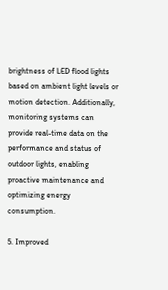brightness of LED flood lights based on ambient light levels or motion detection. Additionally, monitoring systems can provide real-time data on the performance and status of outdoor lights, enabling proactive maintenance and optimizing energy consumption.

5. Improved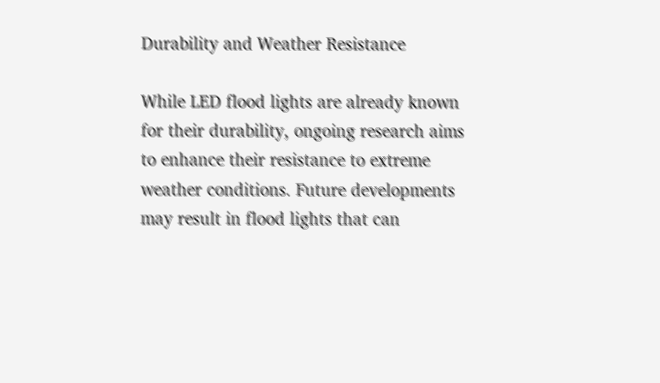Durability and Weather Resistance

While LED flood lights are already known for their durability, ongoing research aims to enhance their resistance to extreme weather conditions. Future developments may result in flood lights that can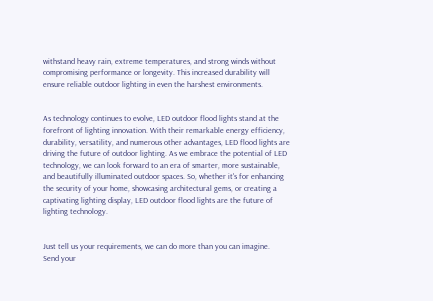withstand heavy rain, extreme temperatures, and strong winds without compromising performance or longevity. This increased durability will ensure reliable outdoor lighting in even the harshest environments.


As technology continues to evolve, LED outdoor flood lights stand at the forefront of lighting innovation. With their remarkable energy efficiency, durability, versatility, and numerous other advantages, LED flood lights are driving the future of outdoor lighting. As we embrace the potential of LED technology, we can look forward to an era of smarter, more sustainable, and beautifully illuminated outdoor spaces. So, whether it's for enhancing the security of your home, showcasing architectural gems, or creating a captivating lighting display, LED outdoor flood lights are the future of lighting technology.


Just tell us your requirements, we can do more than you can imagine.
Send your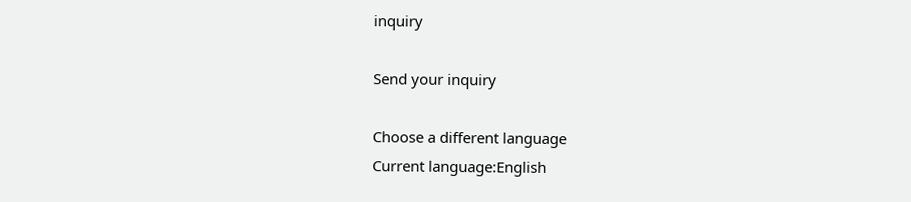inquiry

Send your inquiry

Choose a different language
Current language:English